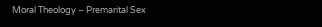Moral Theology – Premarital Sex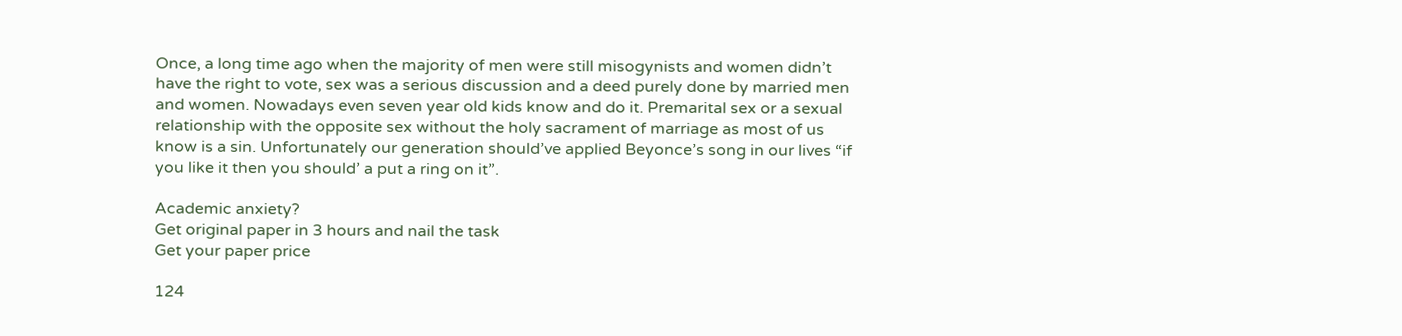Once, a long time ago when the majority of men were still misogynists and women didn’t have the right to vote, sex was a serious discussion and a deed purely done by married men and women. Nowadays even seven year old kids know and do it. Premarital sex or a sexual relationship with the opposite sex without the holy sacrament of marriage as most of us know is a sin. Unfortunately our generation should’ve applied Beyonce’s song in our lives “if you like it then you should’ a put a ring on it”.

Academic anxiety?
Get original paper in 3 hours and nail the task
Get your paper price

124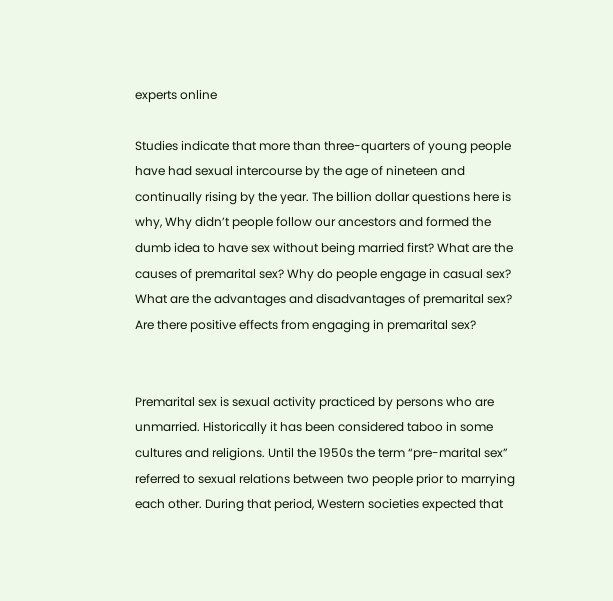experts online

Studies indicate that more than three-quarters of young people have had sexual intercourse by the age of nineteen and continually rising by the year. The billion dollar questions here is why, Why didn’t people follow our ancestors and formed the dumb idea to have sex without being married first? What are the causes of premarital sex? Why do people engage in casual sex? What are the advantages and disadvantages of premarital sex? Are there positive effects from engaging in premarital sex?


Premarital sex is sexual activity practiced by persons who are unmarried. Historically it has been considered taboo in some cultures and religions. Until the 1950s the term “pre-marital sex” referred to sexual relations between two people prior to marrying each other. During that period, Western societies expected that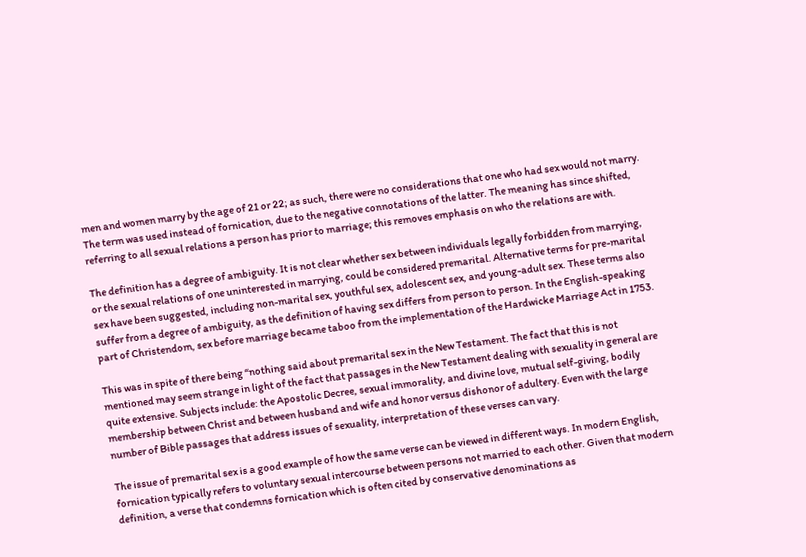men and women marry by the age of 21 or 22; as such, there were no considerations that one who had sex would not marry. The term was used instead of fornication, due to the negative connotations of the latter. The meaning has since shifted, referring to all sexual relations a person has prior to marriage; this removes emphasis on who the relations are with.

The definition has a degree of ambiguity. It is not clear whether sex between individuals legally forbidden from marrying, or the sexual relations of one uninterested in marrying, could be considered premarital. Alternative terms for pre-marital sex have been suggested, including non-marital sex, youthful sex, adolescent sex, and young-adult sex. These terms also suffer from a degree of ambiguity, as the definition of having sex differs from person to person. In the English-speaking part of Christendom, sex before marriage became taboo from the implementation of the Hardwicke Marriage Act in 1753.

This was in spite of there being “nothing said about premarital sex in the New Testament. The fact that this is not mentioned may seem strange in light of the fact that passages in the New Testament dealing with sexuality in general are quite extensive. Subjects include: the Apostolic Decree, sexual immorality, and divine love, mutual self-giving, bodily membership between Christ and between husband and wife and honor versus dishonor of adultery. Even with the large number of Bible passages that address issues of sexuality, interpretation of these verses can vary.

The issue of premarital sex is a good example of how the same verse can be viewed in different ways. In modern English, fornication typically refers to voluntary sexual intercourse between persons not married to each other. Given that modern definition, a verse that condemns fornication which is often cited by conservative denominations as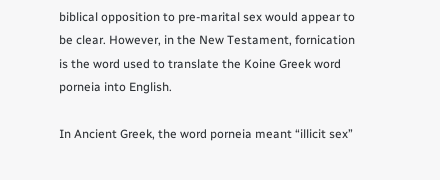biblical opposition to pre-marital sex would appear to be clear. However, in the New Testament, fornication is the word used to translate the Koine Greek word porneia into English.

In Ancient Greek, the word porneia meant “illicit sex”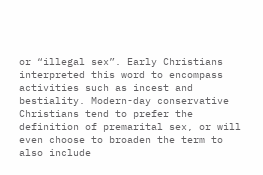or “illegal sex”. Early Christians interpreted this word to encompass activities such as incest and bestiality. Modern-day conservative Christians tend to prefer the definition of premarital sex, or will even choose to broaden the term to also include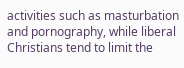activities such as masturbation and pornography, while liberal Christians tend to limit the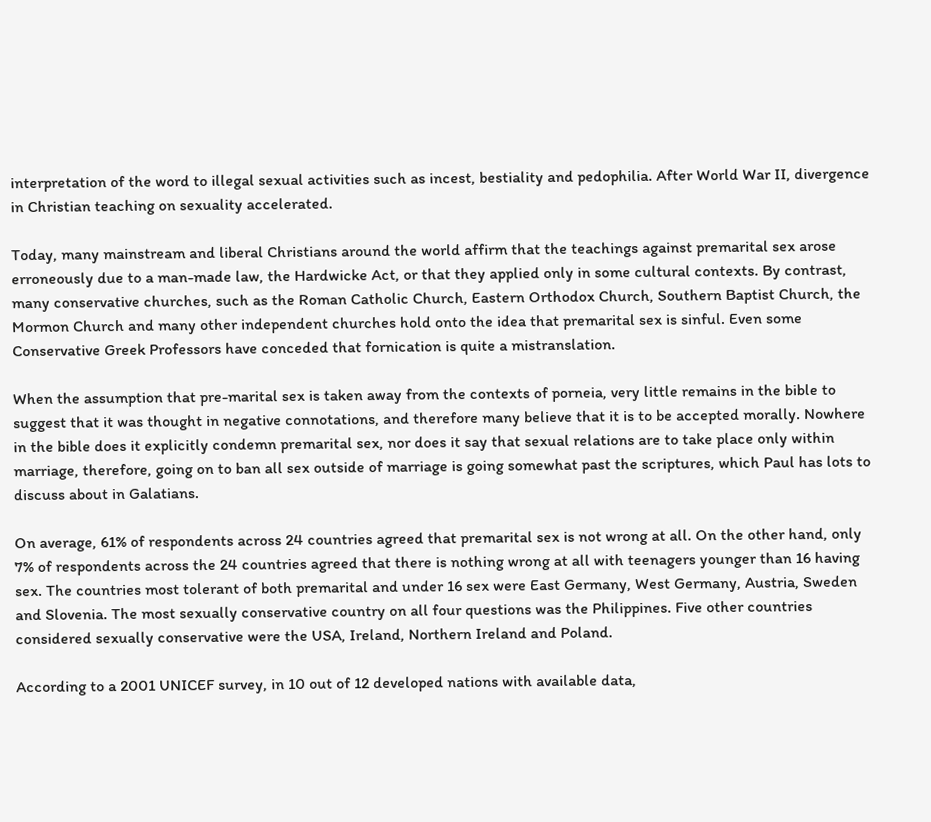interpretation of the word to illegal sexual activities such as incest, bestiality and pedophilia. After World War II, divergence in Christian teaching on sexuality accelerated.

Today, many mainstream and liberal Christians around the world affirm that the teachings against premarital sex arose erroneously due to a man-made law, the Hardwicke Act, or that they applied only in some cultural contexts. By contrast, many conservative churches, such as the Roman Catholic Church, Eastern Orthodox Church, Southern Baptist Church, the Mormon Church and many other independent churches hold onto the idea that premarital sex is sinful. Even some Conservative Greek Professors have conceded that fornication is quite a mistranslation.

When the assumption that pre-marital sex is taken away from the contexts of porneia, very little remains in the bible to suggest that it was thought in negative connotations, and therefore many believe that it is to be accepted morally. Nowhere in the bible does it explicitly condemn premarital sex, nor does it say that sexual relations are to take place only within marriage, therefore, going on to ban all sex outside of marriage is going somewhat past the scriptures, which Paul has lots to discuss about in Galatians.

On average, 61% of respondents across 24 countries agreed that premarital sex is not wrong at all. On the other hand, only 7% of respondents across the 24 countries agreed that there is nothing wrong at all with teenagers younger than 16 having sex. The countries most tolerant of both premarital and under 16 sex were East Germany, West Germany, Austria, Sweden and Slovenia. The most sexually conservative country on all four questions was the Philippines. Five other countries considered sexually conservative were the USA, Ireland, Northern Ireland and Poland.

According to a 2001 UNICEF survey, in 10 out of 12 developed nations with available data,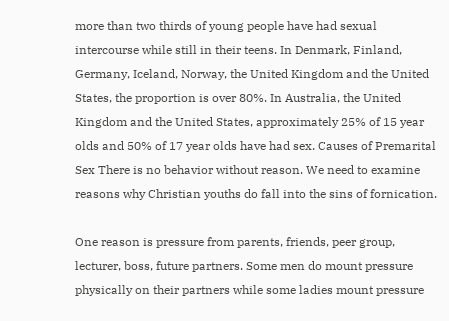more than two thirds of young people have had sexual intercourse while still in their teens. In Denmark, Finland, Germany, Iceland, Norway, the United Kingdom and the United States, the proportion is over 80%. In Australia, the United Kingdom and the United States, approximately 25% of 15 year olds and 50% of 17 year olds have had sex. Causes of Premarital Sex There is no behavior without reason. We need to examine reasons why Christian youths do fall into the sins of fornication.

One reason is pressure from parents, friends, peer group, lecturer, boss, future partners. Some men do mount pressure physically on their partners while some ladies mount pressure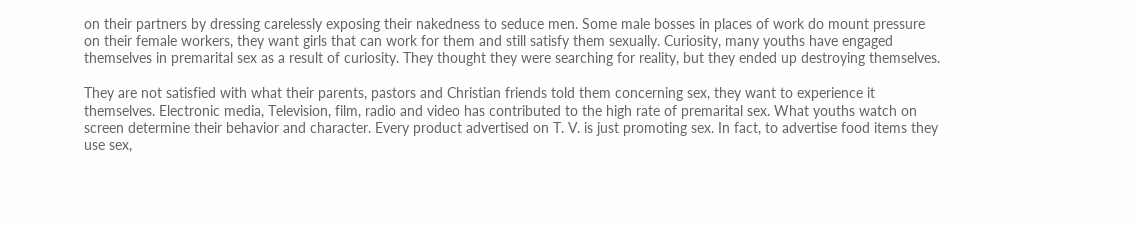on their partners by dressing carelessly exposing their nakedness to seduce men. Some male bosses in places of work do mount pressure on their female workers, they want girls that can work for them and still satisfy them sexually. Curiosity, many youths have engaged themselves in premarital sex as a result of curiosity. They thought they were searching for reality, but they ended up destroying themselves.

They are not satisfied with what their parents, pastors and Christian friends told them concerning sex, they want to experience it themselves. Electronic media, Television, film, radio and video has contributed to the high rate of premarital sex. What youths watch on screen determine their behavior and character. Every product advertised on T. V. is just promoting sex. In fact, to advertise food items they use sex,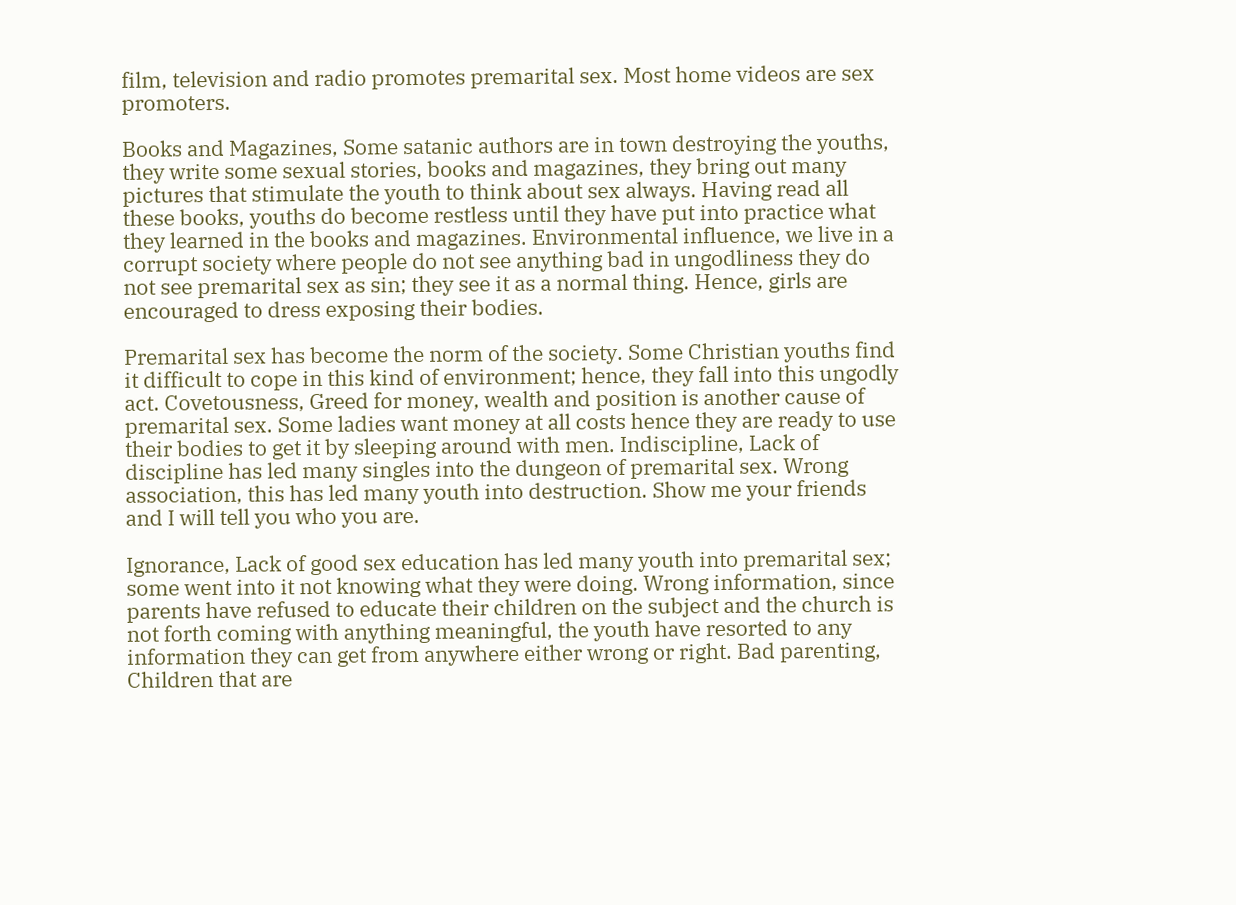film, television and radio promotes premarital sex. Most home videos are sex promoters.

Books and Magazines, Some satanic authors are in town destroying the youths, they write some sexual stories, books and magazines, they bring out many pictures that stimulate the youth to think about sex always. Having read all these books, youths do become restless until they have put into practice what they learned in the books and magazines. Environmental influence, we live in a corrupt society where people do not see anything bad in ungodliness they do not see premarital sex as sin; they see it as a normal thing. Hence, girls are encouraged to dress exposing their bodies.

Premarital sex has become the norm of the society. Some Christian youths find it difficult to cope in this kind of environment; hence, they fall into this ungodly act. Covetousness, Greed for money, wealth and position is another cause of premarital sex. Some ladies want money at all costs hence they are ready to use their bodies to get it by sleeping around with men. Indiscipline, Lack of discipline has led many singles into the dungeon of premarital sex. Wrong association, this has led many youth into destruction. Show me your friends and I will tell you who you are.

Ignorance, Lack of good sex education has led many youth into premarital sex; some went into it not knowing what they were doing. Wrong information, since parents have refused to educate their children on the subject and the church is not forth coming with anything meaningful, the youth have resorted to any information they can get from anywhere either wrong or right. Bad parenting, Children that are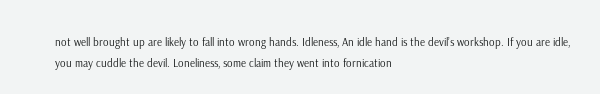not well brought up are likely to fall into wrong hands. Idleness, An idle hand is the devil’s workshop. If you are idle, you may cuddle the devil. Loneliness, some claim they went into fornication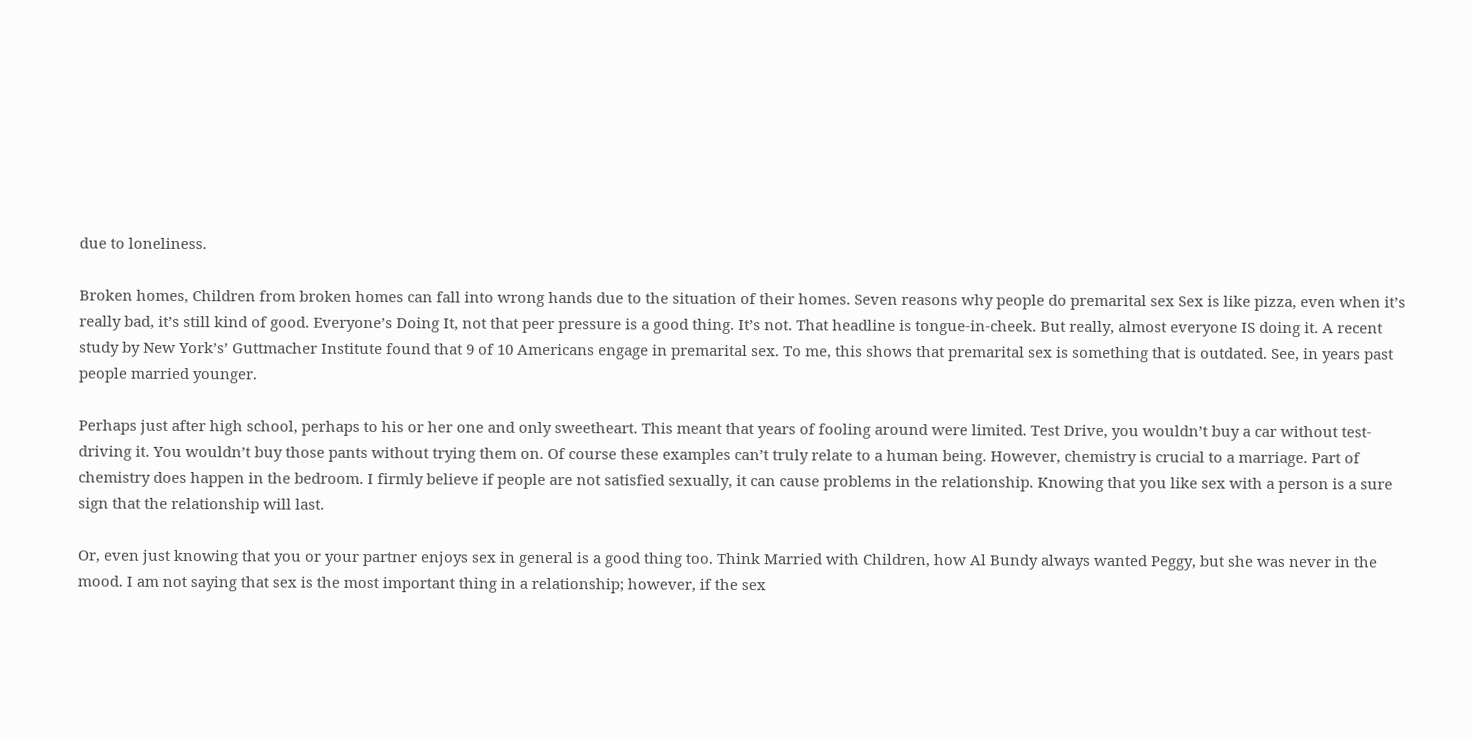due to loneliness.

Broken homes, Children from broken homes can fall into wrong hands due to the situation of their homes. Seven reasons why people do premarital sex Sex is like pizza, even when it’s really bad, it’s still kind of good. Everyone’s Doing It, not that peer pressure is a good thing. It’s not. That headline is tongue-in-cheek. But really, almost everyone IS doing it. A recent study by New York’s’ Guttmacher Institute found that 9 of 10 Americans engage in premarital sex. To me, this shows that premarital sex is something that is outdated. See, in years past people married younger.

Perhaps just after high school, perhaps to his or her one and only sweetheart. This meant that years of fooling around were limited. Test Drive, you wouldn’t buy a car without test-driving it. You wouldn’t buy those pants without trying them on. Of course these examples can’t truly relate to a human being. However, chemistry is crucial to a marriage. Part of chemistry does happen in the bedroom. I firmly believe if people are not satisfied sexually, it can cause problems in the relationship. Knowing that you like sex with a person is a sure sign that the relationship will last.

Or, even just knowing that you or your partner enjoys sex in general is a good thing too. Think Married with Children, how Al Bundy always wanted Peggy, but she was never in the mood. I am not saying that sex is the most important thing in a relationship; however, if the sex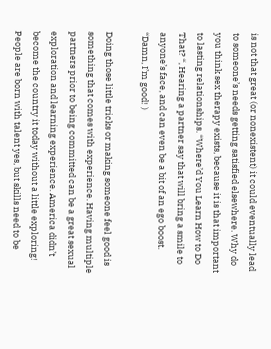is not that great (or nonexistent) it could eventually lead to someone’s needs getting satisfied elsewhere. Why do you think sex therapy exists, because it is that important to lasting relationships. “Where’d You Learn How to Do That? “, Hearing a partner say that will bring a smile to anyone’s face, and can even be a bit of an ego boost. “Damn, I’m good! )

Doing those little tricks or making someone feel good is something that comes with experience. Having multiple partners prior to being committed can be a great sexual exploration and learning experience. America didn’t become the country it today without a little exploring! People are born with talent yes, but skills need to be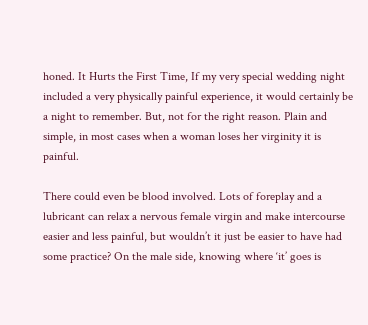honed. It Hurts the First Time, If my very special wedding night included a very physically painful experience, it would certainly be a night to remember. But, not for the right reason. Plain and simple, in most cases when a woman loses her virginity it is painful.

There could even be blood involved. Lots of foreplay and a lubricant can relax a nervous female virgin and make intercourse easier and less painful, but wouldn’t it just be easier to have had some practice? On the male side, knowing where ‘it’ goes is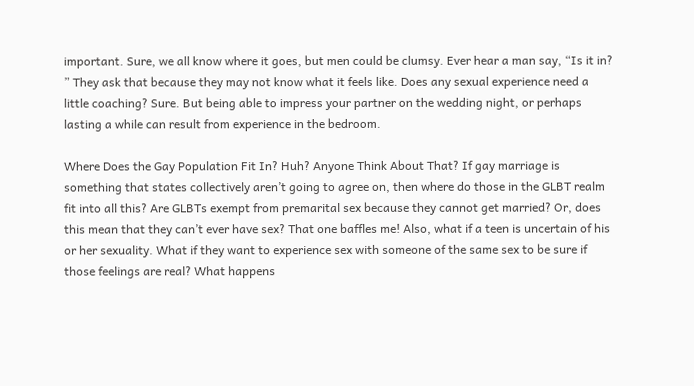important. Sure, we all know where it goes, but men could be clumsy. Ever hear a man say, “Is it in? ” They ask that because they may not know what it feels like. Does any sexual experience need a little coaching? Sure. But being able to impress your partner on the wedding night, or perhaps lasting a while can result from experience in the bedroom.

Where Does the Gay Population Fit In? Huh? Anyone Think About That? If gay marriage is something that states collectively aren’t going to agree on, then where do those in the GLBT realm fit into all this? Are GLBTs exempt from premarital sex because they cannot get married? Or, does this mean that they can’t ever have sex? That one baffles me! Also, what if a teen is uncertain of his or her sexuality. What if they want to experience sex with someone of the same sex to be sure if those feelings are real? What happens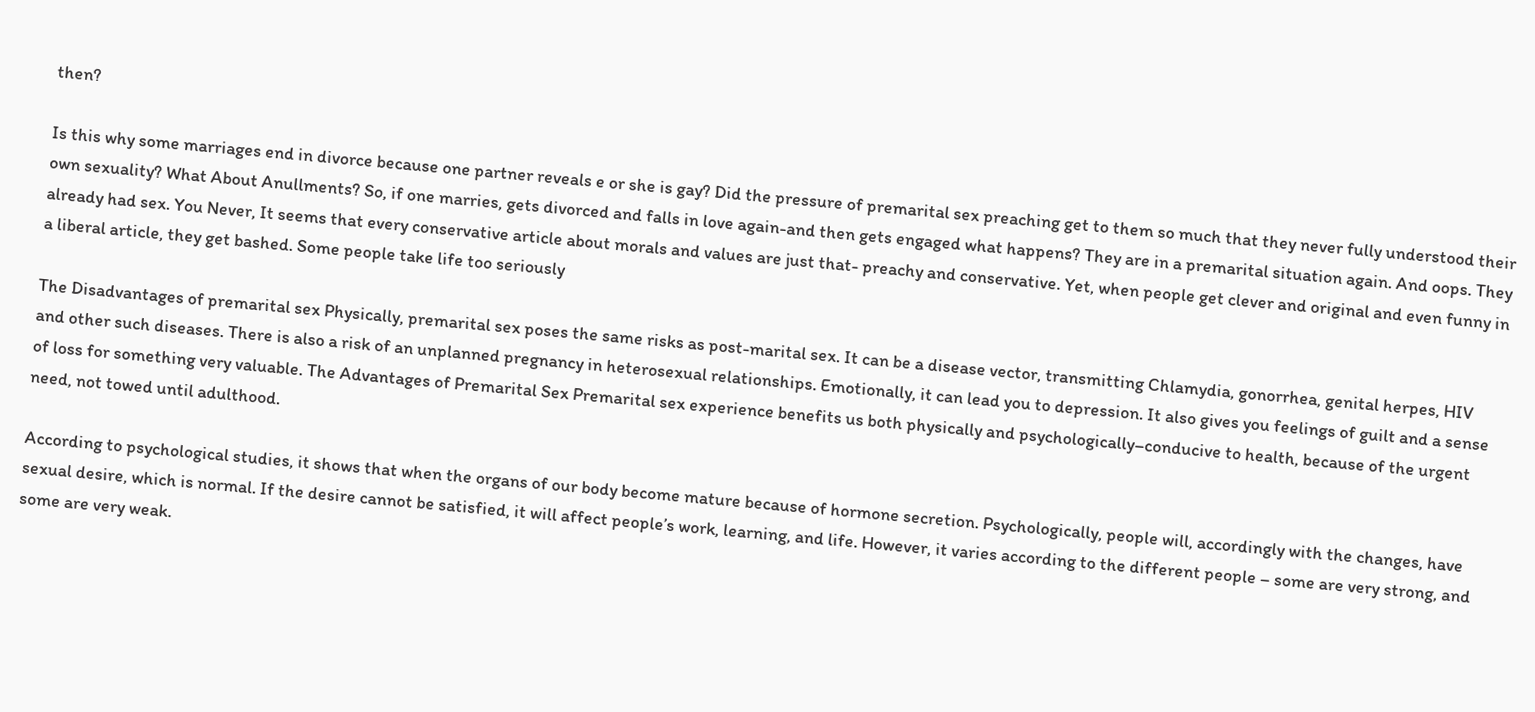then?

Is this why some marriages end in divorce because one partner reveals e or she is gay? Did the pressure of premarital sex preaching get to them so much that they never fully understood their own sexuality? What About Anullments? So, if one marries, gets divorced and falls in love again-and then gets engaged what happens? They are in a premarital situation again. And oops. They already had sex. You Never, It seems that every conservative article about morals and values are just that- preachy and conservative. Yet, when people get clever and original and even funny in a liberal article, they get bashed. Some people take life too seriously

The Disadvantages of premarital sex Physically, premarital sex poses the same risks as post-marital sex. It can be a disease vector, transmitting Chlamydia, gonorrhea, genital herpes, HIV and other such diseases. There is also a risk of an unplanned pregnancy in heterosexual relationships. Emotionally, it can lead you to depression. It also gives you feelings of guilt and a sense of loss for something very valuable. The Advantages of Premarital Sex Premarital sex experience benefits us both physically and psychologically–conducive to health, because of the urgent need, not towed until adulthood.

According to psychological studies, it shows that when the organs of our body become mature because of hormone secretion. Psychologically, people will, accordingly with the changes, have sexual desire, which is normal. If the desire cannot be satisfied, it will affect people’s work, learning, and life. However, it varies according to the different people – some are very strong, and some are very weak.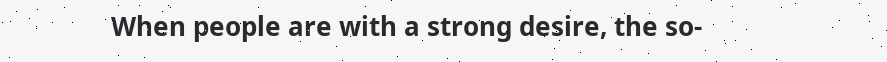When people are with a strong desire, the so-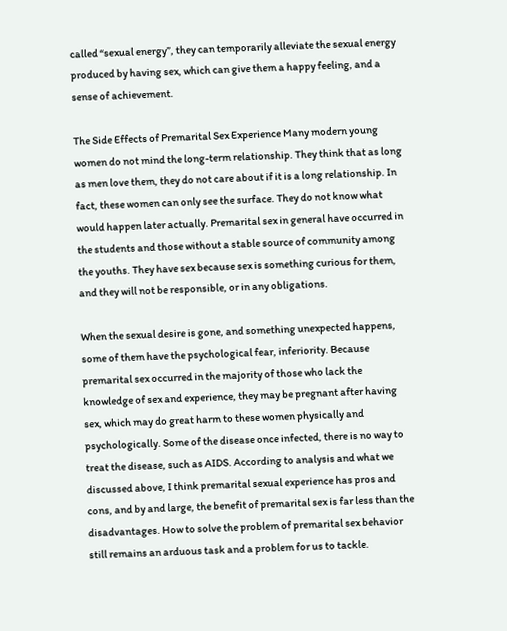called “sexual energy”, they can temporarily alleviate the sexual energy produced by having sex, which can give them a happy feeling, and a sense of achievement.

The Side Effects of Premarital Sex Experience Many modern young women do not mind the long-term relationship. They think that as long as men love them, they do not care about if it is a long relationship. In fact, these women can only see the surface. They do not know what would happen later actually. Premarital sex in general have occurred in the students and those without a stable source of community among the youths. They have sex because sex is something curious for them, and they will not be responsible, or in any obligations.

When the sexual desire is gone, and something unexpected happens, some of them have the psychological fear, inferiority. Because premarital sex occurred in the majority of those who lack the knowledge of sex and experience, they may be pregnant after having sex, which may do great harm to these women physically and psychologically. Some of the disease once infected, there is no way to treat the disease, such as AIDS. According to analysis and what we discussed above, I think premarital sexual experience has pros and cons, and by and large, the benefit of premarital sex is far less than the disadvantages. How to solve the problem of premarital sex behavior still remains an arduous task and a problem for us to tackle.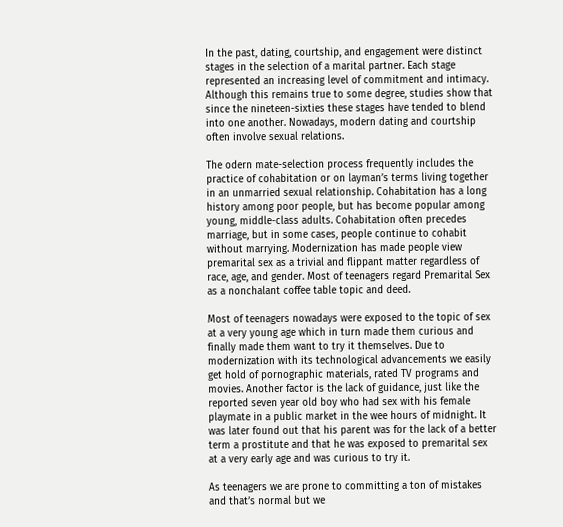In the past, dating, courtship, and engagement were distinct stages in the selection of a marital partner. Each stage represented an increasing level of commitment and intimacy. Although this remains true to some degree, studies show that since the nineteen-sixties these stages have tended to blend into one another. Nowadays, modern dating and courtship often involve sexual relations.

The odern mate-selection process frequently includes the practice of cohabitation or on layman’s terms living together in an unmarried sexual relationship. Cohabitation has a long history among poor people, but has become popular among young, middle-class adults. Cohabitation often precedes marriage, but in some cases, people continue to cohabit without marrying. Modernization has made people view premarital sex as a trivial and flippant matter regardless of race, age, and gender. Most of teenagers regard Premarital Sex as a nonchalant coffee table topic and deed.

Most of teenagers nowadays were exposed to the topic of sex at a very young age which in turn made them curious and finally made them want to try it themselves. Due to modernization with its technological advancements we easily get hold of pornographic materials, rated TV programs and movies. Another factor is the lack of guidance, just like the reported seven year old boy who had sex with his female playmate in a public market in the wee hours of midnight. It was later found out that his parent was for the lack of a better term a prostitute and that he was exposed to premarital sex at a very early age and was curious to try it.

As teenagers we are prone to committing a ton of mistakes and that’s normal but we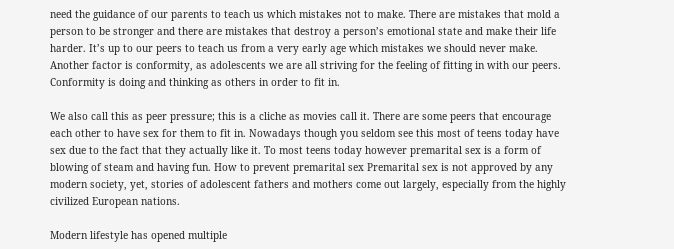need the guidance of our parents to teach us which mistakes not to make. There are mistakes that mold a person to be stronger and there are mistakes that destroy a person’s emotional state and make their life harder. It’s up to our peers to teach us from a very early age which mistakes we should never make. Another factor is conformity, as adolescents we are all striving for the feeling of fitting in with our peers. Conformity is doing and thinking as others in order to fit in.

We also call this as peer pressure; this is a cliche as movies call it. There are some peers that encourage each other to have sex for them to fit in. Nowadays though you seldom see this most of teens today have sex due to the fact that they actually like it. To most teens today however premarital sex is a form of blowing of steam and having fun. How to prevent premarital sex Premarital sex is not approved by any modern society, yet, stories of adolescent fathers and mothers come out largely, especially from the highly civilized European nations.

Modern lifestyle has opened multiple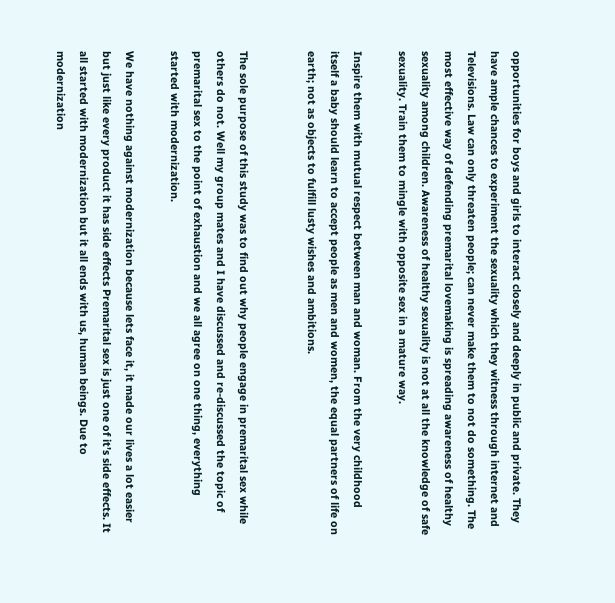opportunities for boys and girls to interact closely and deeply in public and private. They have ample chances to experiment the sexuality which they witness through internet and Televisions. Law can only threaten people; can never make them to not do something. The most effective way of defending premarital lovemaking is spreading awareness of healthy sexuality among children. Awareness of healthy sexuality is not at all the knowledge of safe sexuality. Train them to mingle with opposite sex in a mature way.

Inspire them with mutual respect between man and woman. From the very childhood itself a baby should learn to accept people as men and women, the equal partners of life on earth; not as objects to fulfill lusty wishes and ambitions.


The sole purpose of this study was to find out why people engage in premarital sex while others do not. Well my group mates and I have discussed and re-discussed the topic of premarital sex to the point of exhaustion and we all agree on one thing, everything started with modernization.

We have nothing against modernization because lets face it, it made our lives a lot easier but just like every product it has side effects Premarital sex is just one of it’s side effects. It all started with modernization but it all ends with us, human beings. Due to modernization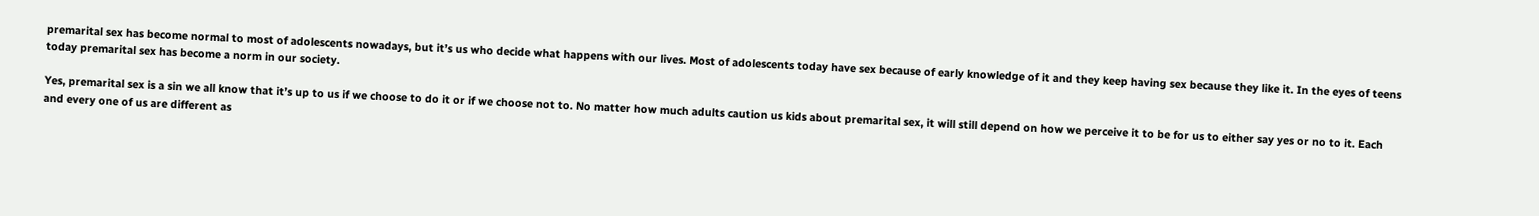premarital sex has become normal to most of adolescents nowadays, but it’s us who decide what happens with our lives. Most of adolescents today have sex because of early knowledge of it and they keep having sex because they like it. In the eyes of teens today premarital sex has become a norm in our society.

Yes, premarital sex is a sin we all know that it’s up to us if we choose to do it or if we choose not to. No matter how much adults caution us kids about premarital sex, it will still depend on how we perceive it to be for us to either say yes or no to it. Each and every one of us are different as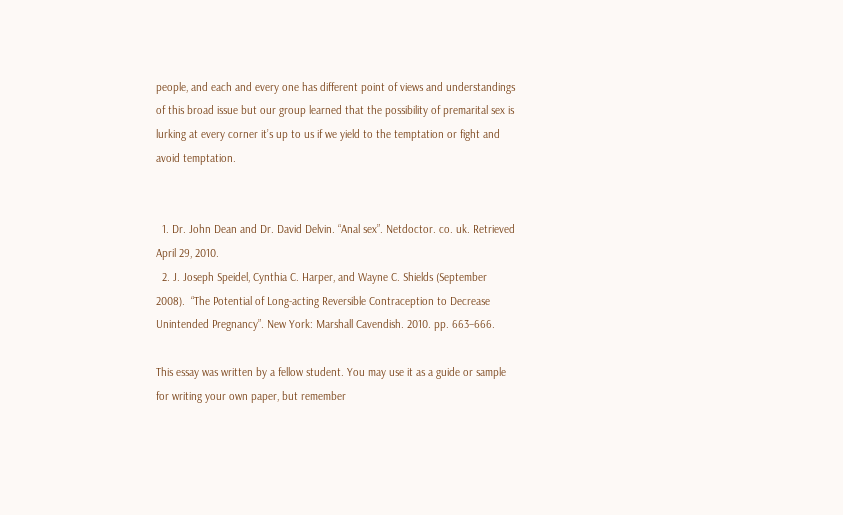people, and each and every one has different point of views and understandings of this broad issue but our group learned that the possibility of premarital sex is lurking at every corner it’s up to us if we yield to the temptation or fight and avoid temptation.


  1. Dr. John Dean and Dr. David Delvin. “Anal sex”. Netdoctor. co. uk. Retrieved April 29, 2010.
  2. J. Joseph Speidel, Cynthia C. Harper, and Wayne C. Shields (September 2008).  “The Potential of Long-acting Reversible Contraception to Decrease Unintended Pregnancy”. New York: Marshall Cavendish. 2010. pp. 663–666.

This essay was written by a fellow student. You may use it as a guide or sample for writing your own paper, but remember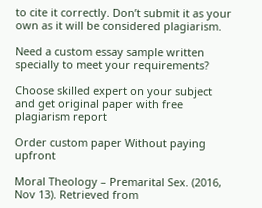to cite it correctly. Don’t submit it as your own as it will be considered plagiarism.

Need a custom essay sample written specially to meet your requirements?

Choose skilled expert on your subject and get original paper with free plagiarism report

Order custom paper Without paying upfront

Moral Theology – Premarital Sex. (2016, Nov 13). Retrieved from